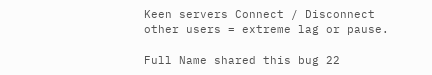Keen servers Connect / Disconnect other users = extreme lag or pause.

Full Name shared this bug 22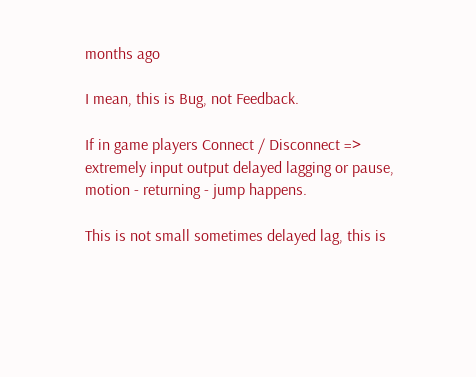months ago

I mean, this is Bug, not Feedback.

If in game players Connect / Disconnect => extremely input output delayed lagging or pause, motion - returning - jump happens.

This is not small sometimes delayed lag, this is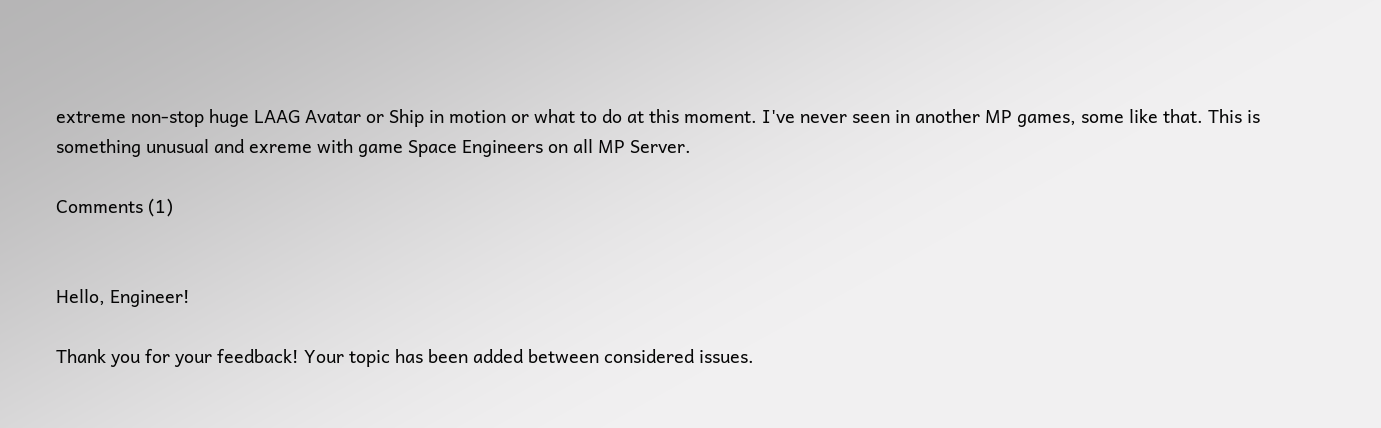extreme non-stop huge LAAG Avatar or Ship in motion or what to do at this moment. I've never seen in another MP games, some like that. This is something unusual and exreme with game Space Engineers on all MP Server.

Comments (1)


Hello, Engineer!

Thank you for your feedback! Your topic has been added between considered issues.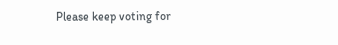Please keep voting for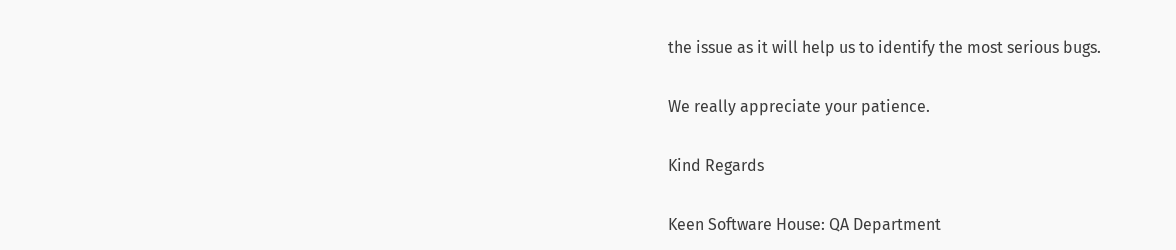the issue as it will help us to identify the most serious bugs.

We really appreciate your patience.

Kind Regards

Keen Software House: QA Department